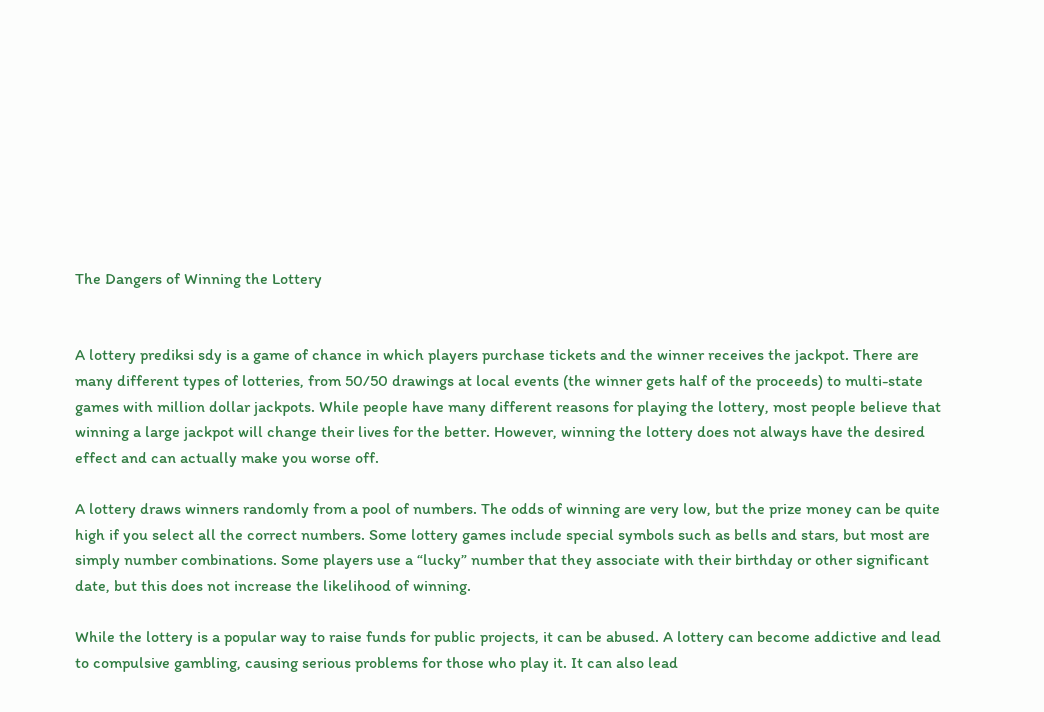The Dangers of Winning the Lottery


A lottery prediksi sdy is a game of chance in which players purchase tickets and the winner receives the jackpot. There are many different types of lotteries, from 50/50 drawings at local events (the winner gets half of the proceeds) to multi-state games with million dollar jackpots. While people have many different reasons for playing the lottery, most people believe that winning a large jackpot will change their lives for the better. However, winning the lottery does not always have the desired effect and can actually make you worse off.

A lottery draws winners randomly from a pool of numbers. The odds of winning are very low, but the prize money can be quite high if you select all the correct numbers. Some lottery games include special symbols such as bells and stars, but most are simply number combinations. Some players use a “lucky” number that they associate with their birthday or other significant date, but this does not increase the likelihood of winning.

While the lottery is a popular way to raise funds for public projects, it can be abused. A lottery can become addictive and lead to compulsive gambling, causing serious problems for those who play it. It can also lead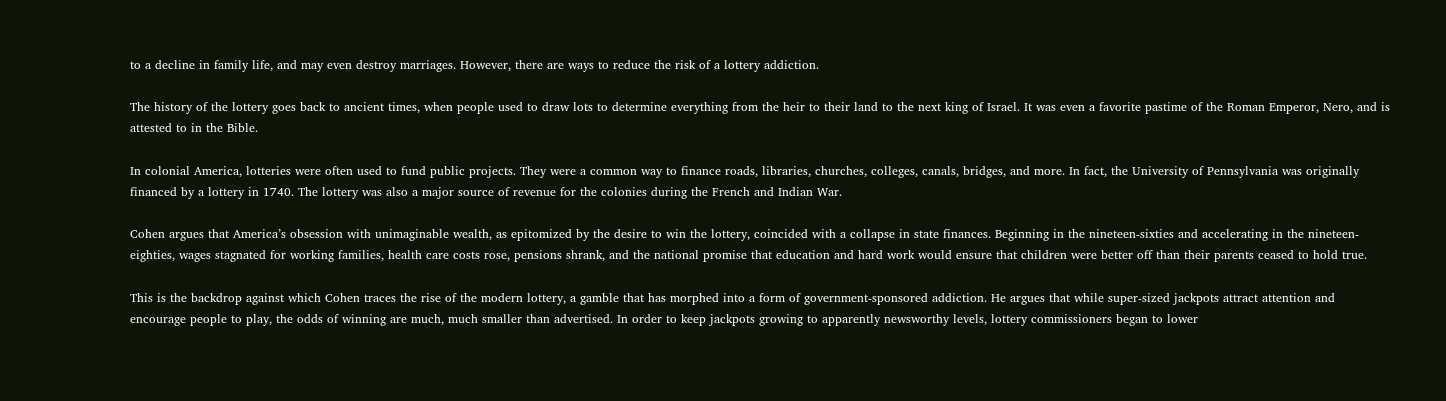to a decline in family life, and may even destroy marriages. However, there are ways to reduce the risk of a lottery addiction.

The history of the lottery goes back to ancient times, when people used to draw lots to determine everything from the heir to their land to the next king of Israel. It was even a favorite pastime of the Roman Emperor, Nero, and is attested to in the Bible.

In colonial America, lotteries were often used to fund public projects. They were a common way to finance roads, libraries, churches, colleges, canals, bridges, and more. In fact, the University of Pennsylvania was originally financed by a lottery in 1740. The lottery was also a major source of revenue for the colonies during the French and Indian War.

Cohen argues that America’s obsession with unimaginable wealth, as epitomized by the desire to win the lottery, coincided with a collapse in state finances. Beginning in the nineteen-sixties and accelerating in the nineteen-eighties, wages stagnated for working families, health care costs rose, pensions shrank, and the national promise that education and hard work would ensure that children were better off than their parents ceased to hold true.

This is the backdrop against which Cohen traces the rise of the modern lottery, a gamble that has morphed into a form of government-sponsored addiction. He argues that while super-sized jackpots attract attention and encourage people to play, the odds of winning are much, much smaller than advertised. In order to keep jackpots growing to apparently newsworthy levels, lottery commissioners began to lower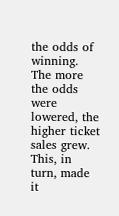the odds of winning. The more the odds were lowered, the higher ticket sales grew. This, in turn, made it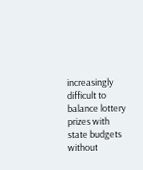increasingly difficult to balance lottery prizes with state budgets without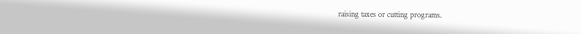raising taxes or cutting programs.